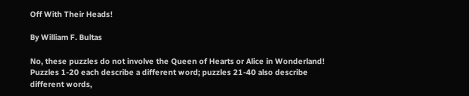Off With Their Heads!

By William F. Bultas

No, these puzzles do not involve the Queen of Hearts or Alice in Wonderland! Puzzles 1-20 each describe a different word; puzzles 21-40 also describe different words,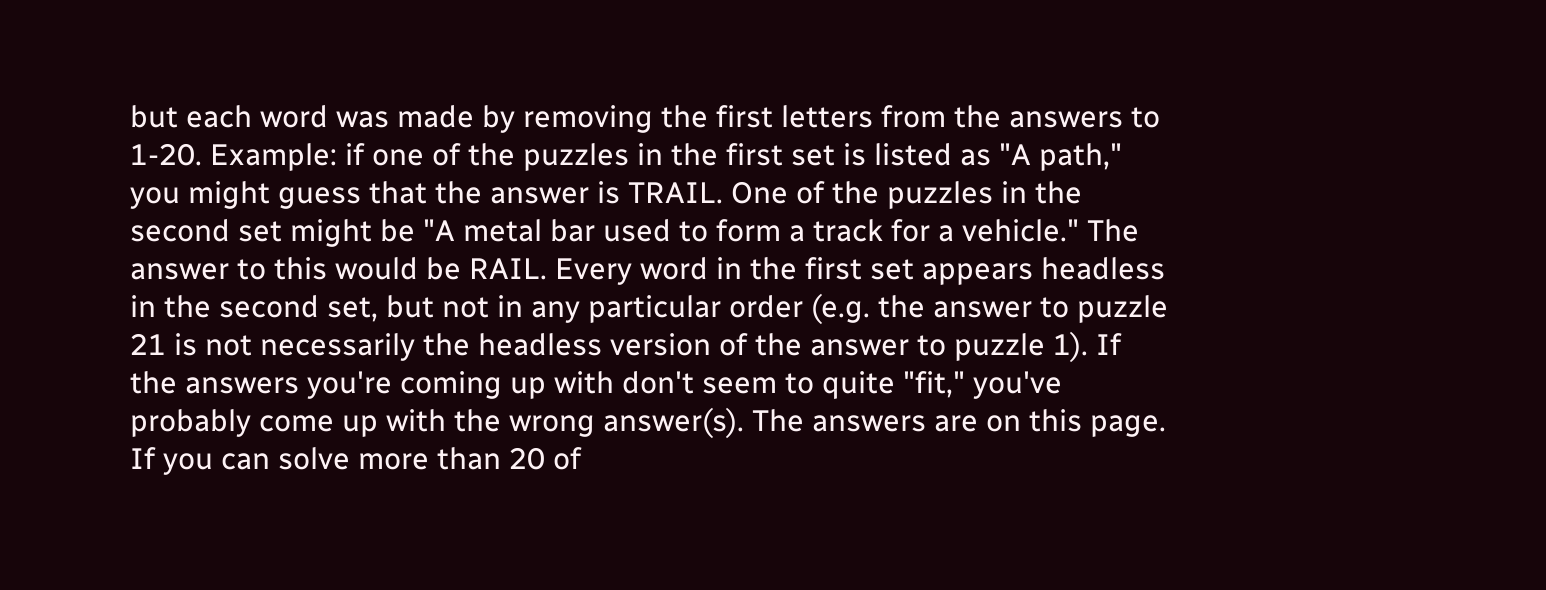but each word was made by removing the first letters from the answers to 1-20. Example: if one of the puzzles in the first set is listed as "A path," you might guess that the answer is TRAIL. One of the puzzles in the second set might be "A metal bar used to form a track for a vehicle." The answer to this would be RAIL. Every word in the first set appears headless in the second set, but not in any particular order (e.g. the answer to puzzle 21 is not necessarily the headless version of the answer to puzzle 1). If the answers you're coming up with don't seem to quite "fit," you've probably come up with the wrong answer(s). The answers are on this page. If you can solve more than 20 of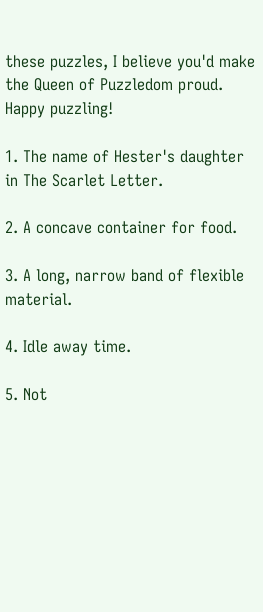these puzzles, I believe you'd make the Queen of Puzzledom proud. Happy puzzling!

1. The name of Hester's daughter in The Scarlet Letter.

2. A concave container for food.

3. A long, narrow band of flexible material.

4. Idle away time.

5. Not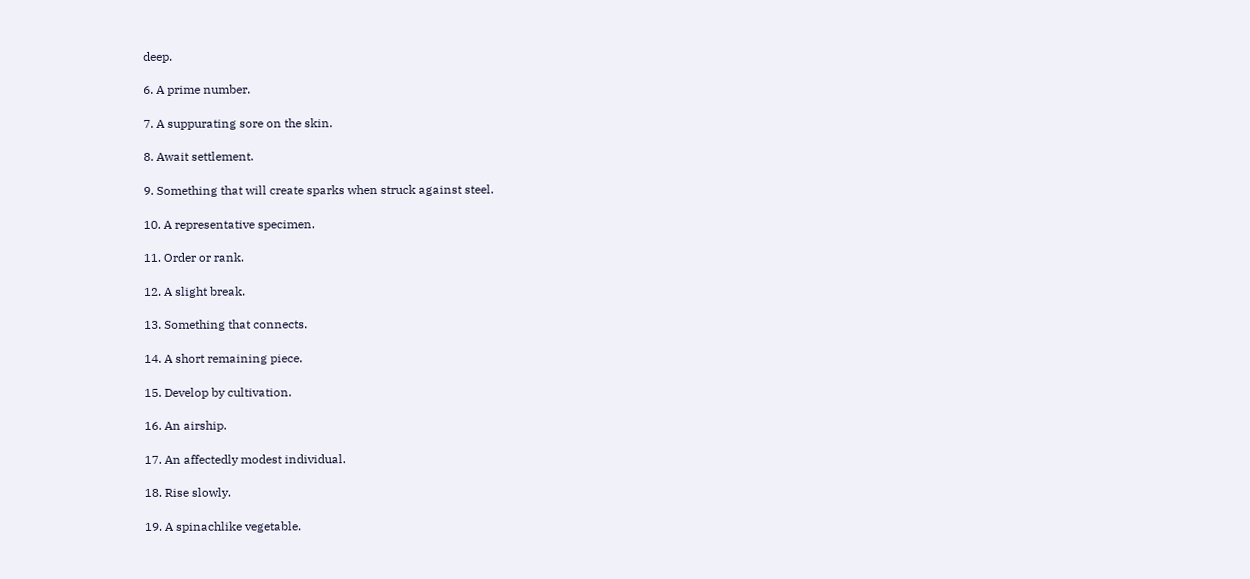deep.

6. A prime number.

7. A suppurating sore on the skin.

8. Await settlement.

9. Something that will create sparks when struck against steel.

10. A representative specimen.

11. Order or rank.

12. A slight break.

13. Something that connects.

14. A short remaining piece.

15. Develop by cultivation.

16. An airship.

17. An affectedly modest individual.

18. Rise slowly.

19. A spinachlike vegetable.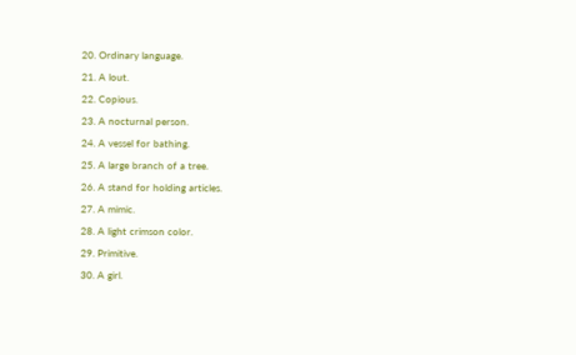20. Ordinary language.

21. A lout.

22. Copious.

23. A nocturnal person.

24. A vessel for bathing.

25. A large branch of a tree.

26. A stand for holding articles.

27. A mimic.

28. A light crimson color.

29. Primitive.

30. A girl.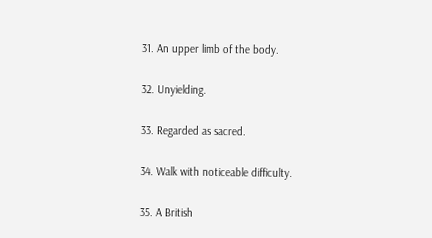31. An upper limb of the body.

32. Unyielding.

33. Regarded as sacred.

34. Walk with noticeable difficulty.

35. A British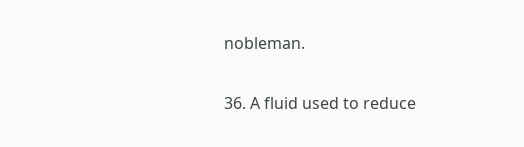nobleman.

36. A fluid used to reduce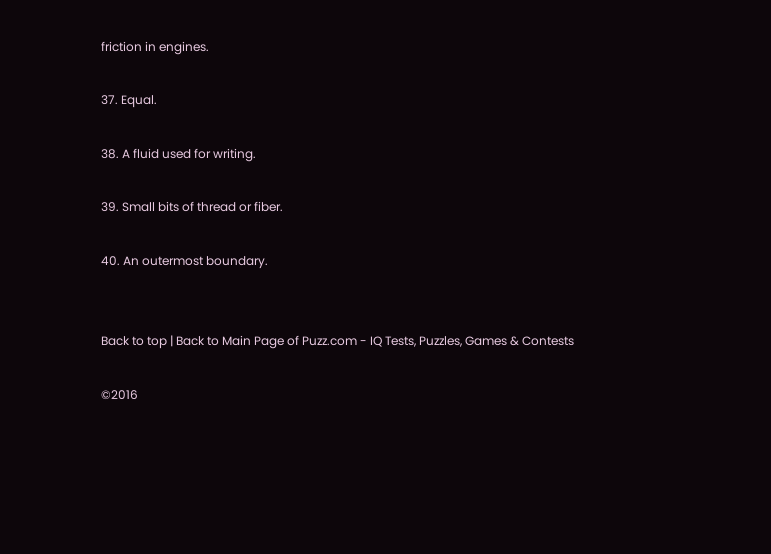friction in engines.

37. Equal.

38. A fluid used for writing.

39. Small bits of thread or fiber.

40. An outermost boundary.


Back to top | Back to Main Page of Puzz.com - IQ Tests, Puzzles, Games & Contests

©2016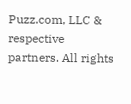Puzz.com, LLC & respective partners. All rights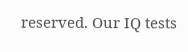reserved. Our IQ tests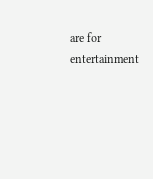are for entertainment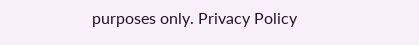purposes only. Privacy Policy